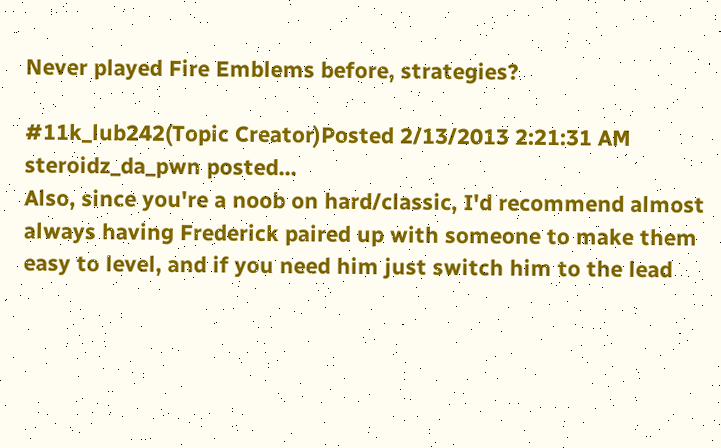Never played Fire Emblems before, strategies?

#11k_lub242(Topic Creator)Posted 2/13/2013 2:21:31 AM
steroidz_da_pwn posted...
Also, since you're a noob on hard/classic, I'd recommend almost always having Frederick paired up with someone to make them easy to level, and if you need him just switch him to the lead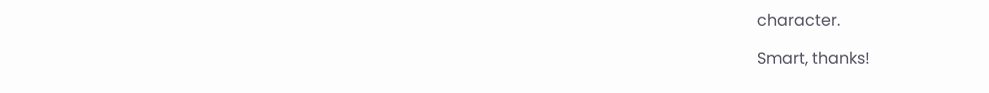character.

Smart, thanks!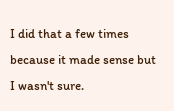I did that a few times because it made sense but I wasn't sure.